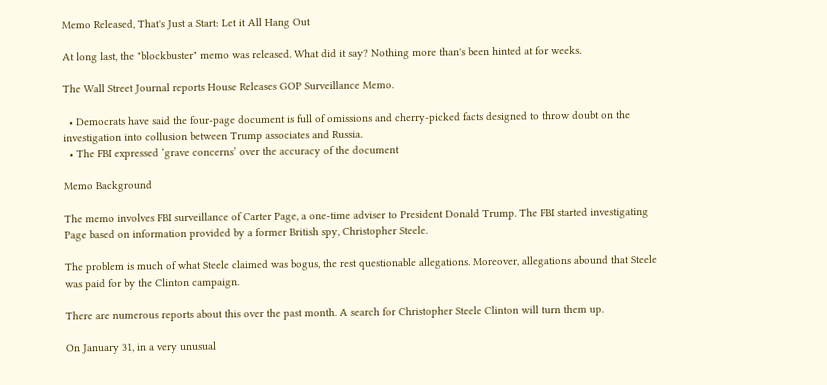Memo Released, That's Just a Start: Let it All Hang Out

At long last, the "blockbuster" memo was released. What did it say? Nothing more than's been hinted at for weeks.

The Wall Street Journal reports House Releases GOP Surveillance Memo.

  • Democrats have said the four-page document is full of omissions and cherry-picked facts designed to throw doubt on the investigation into collusion between Trump associates and Russia.
  • The FBI expressed ‘grave concerns’ over the accuracy of the document

Memo Background

The memo involves FBI surveillance of Carter Page, a one-time adviser to President Donald Trump. The FBI started investigating Page based on information provided by a former British spy, Christopher Steele.

The problem is much of what Steele claimed was bogus, the rest questionable allegations. Moreover, allegations abound that Steele was paid for by the Clinton campaign.

There are numerous reports about this over the past month. A search for Christopher Steele Clinton will turn them up.

On January 31, in a very unusual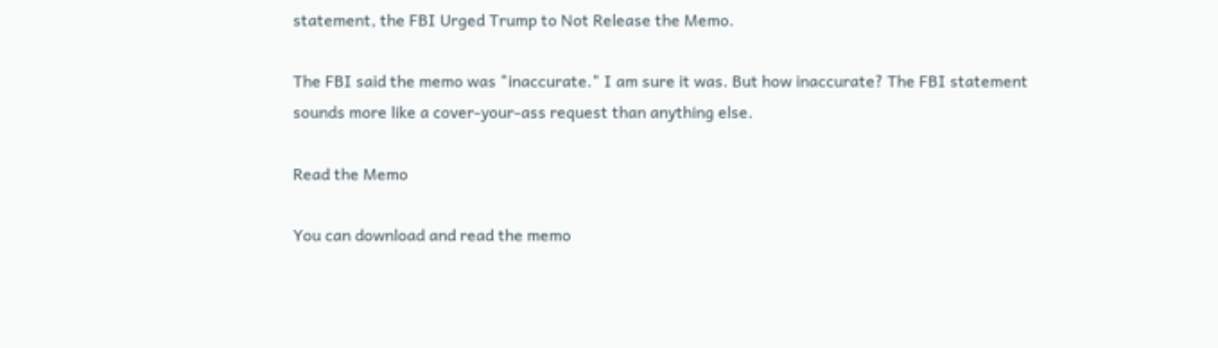statement, the FBI Urged Trump to Not Release the Memo.

The FBI said the memo was "inaccurate." I am sure it was. But how inaccurate? The FBI statement sounds more like a cover-your-ass request than anything else.

Read the Memo

You can download and read the memo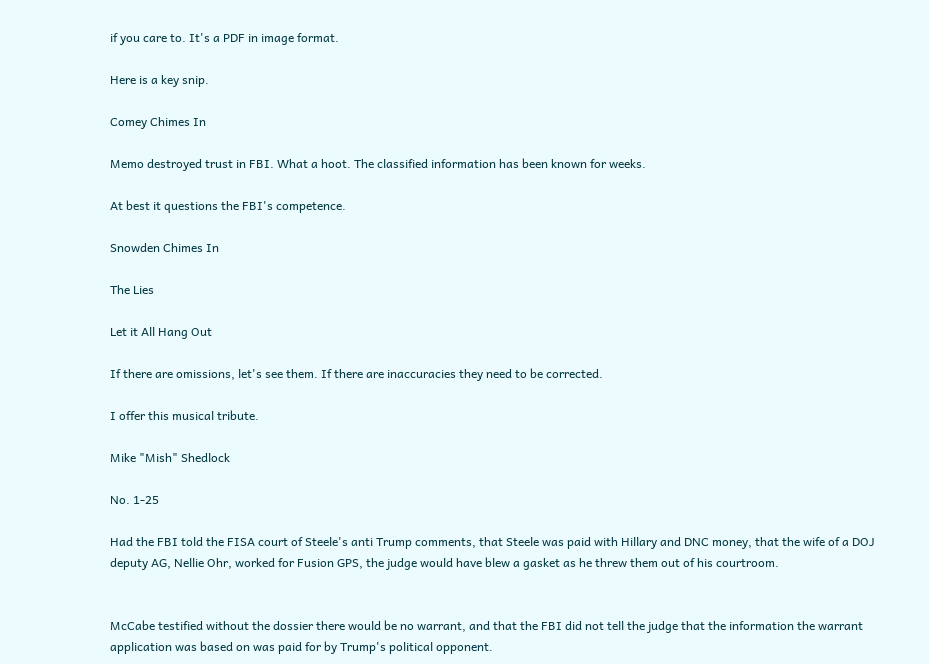if you care to. It's a PDF in image format.

Here is a key snip.

Comey Chimes In

Memo destroyed trust in FBI. What a hoot. The classified information has been known for weeks.

At best it questions the FBI's competence.

Snowden Chimes In

The Lies

Let it All Hang Out

If there are omissions, let's see them. If there are inaccuracies they need to be corrected.

I offer this musical tribute.

Mike "Mish" Shedlock

No. 1-25

Had the FBI told the FISA court of Steele's anti Trump comments, that Steele was paid with Hillary and DNC money, that the wife of a DOJ deputy AG, Nellie Ohr, worked for Fusion GPS, the judge would have blew a gasket as he threw them out of his courtroom.


McCabe testified without the dossier there would be no warrant, and that the FBI did not tell the judge that the information the warrant application was based on was paid for by Trump's political opponent.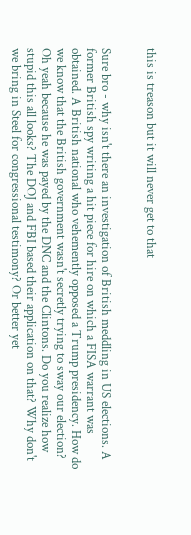this is treason but it will never get to that


Sure bro - why isn't there an investigation of British meddling in US elections. A former British spy writing a hit piece for hire on which a FISA warrant was obtained. A British national who vehemently opposed a Trump presidency. How do we know that the British government wasn't secretly trying to sway our election? Oh yeah because he was payed by the DNC and the Clintons. Do you realize how stupid this all looks? The DOJ and FBI based their application on that? Why don't we bring in Steel for congressional testimony? Or better yet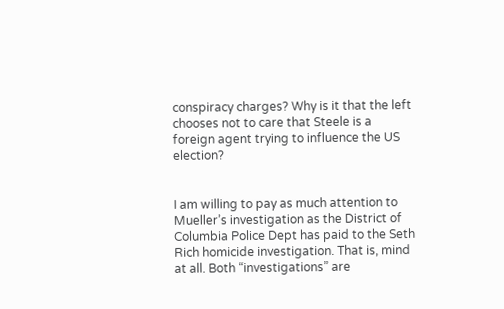conspiracy charges? Why is it that the left chooses not to care that Steele is a foreign agent trying to influence the US election?


I am willing to pay as much attention to Mueller’s investigation as the District of Columbia Police Dept has paid to the Seth Rich homicide investigation. That is, mind at all. Both “investigations” are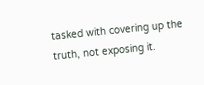tasked with covering up the truth, not exposing it.